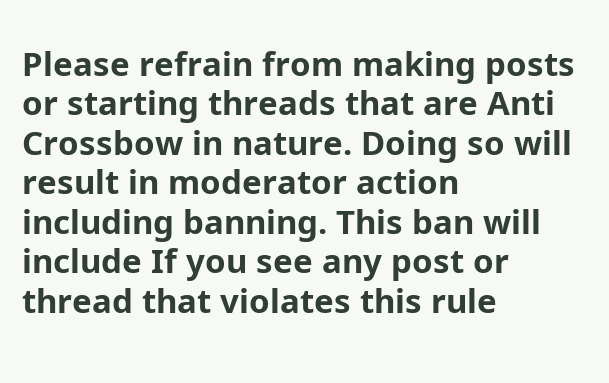Please refrain from making posts or starting threads that are Anti Crossbow in nature. Doing so will result in moderator action including banning. This ban will include If you see any post or thread that violates this rule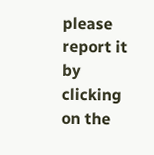please report it by clicking on the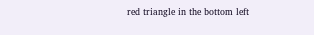red triangle in the bottom left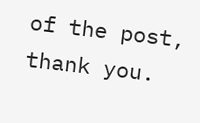of the post, thank you.